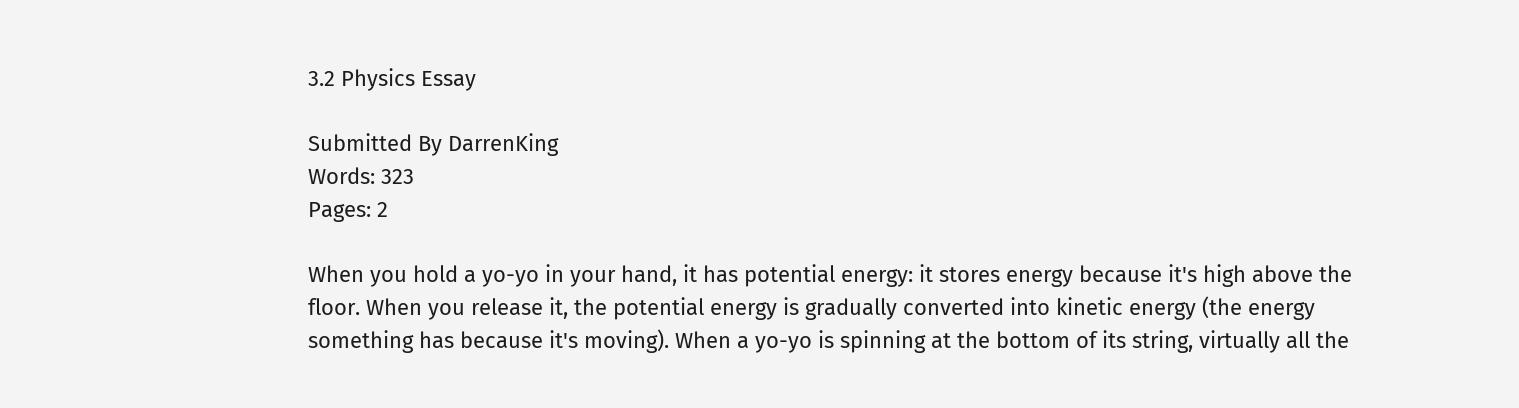3.2 Physics Essay

Submitted By DarrenKing
Words: 323
Pages: 2

When you hold a yo-yo in your hand, it has potential energy: it stores energy because it's high above the floor. When you release it, the potential energy is gradually converted into kinetic energy (the energy something has because it's moving). When a yo-yo is spinning at the bottom of its string, virtually all the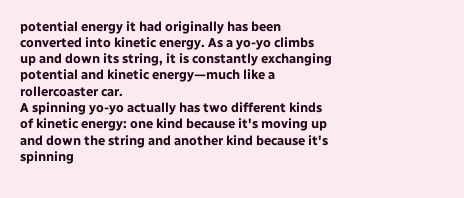potential energy it had originally has been converted into kinetic energy. As a yo-yo climbs up and down its string, it is constantly exchanging potential and kinetic energy—much like a rollercoaster car.
A spinning yo-yo actually has two different kinds of kinetic energy: one kind because it's moving up and down the string and another kind because it's spinning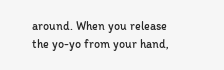around. When you release the yo-yo from your hand,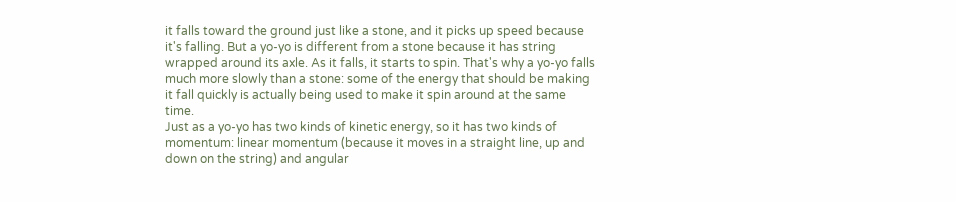it falls toward the ground just like a stone, and it picks up speed because it's falling. But a yo-yo is different from a stone because it has string wrapped around its axle. As it falls, it starts to spin. That's why a yo-yo falls much more slowly than a stone: some of the energy that should be making it fall quickly is actually being used to make it spin around at the same time.
Just as a yo-yo has two kinds of kinetic energy, so it has two kinds of momentum: linear momentum (because it moves in a straight line, up and down on the string) and angular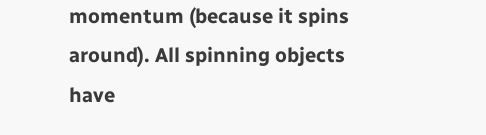momentum (because it spins around). All spinning objects have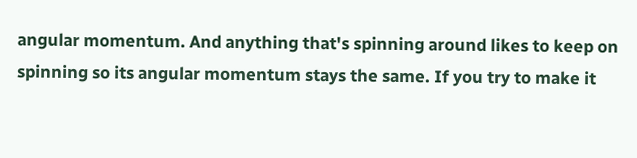angular momentum. And anything that's spinning around likes to keep on spinning so its angular momentum stays the same. If you try to make it